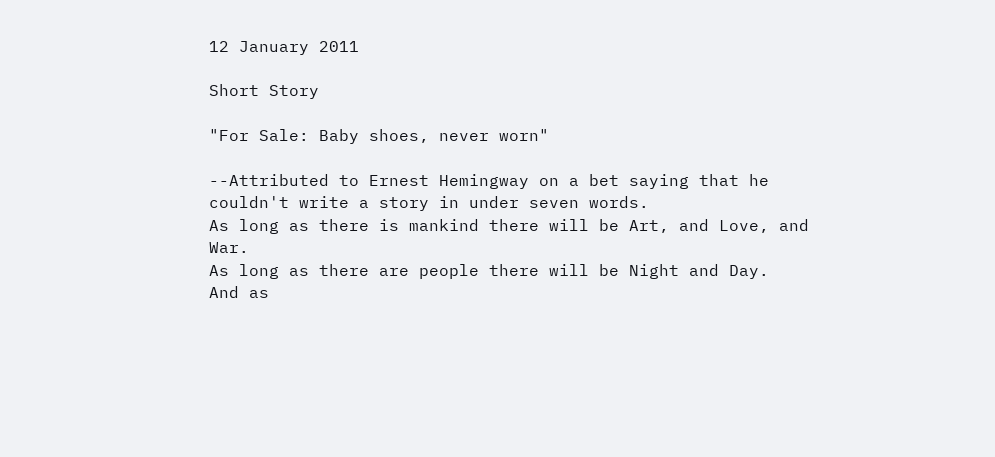12 January 2011

Short Story

"For Sale: Baby shoes, never worn"

--Attributed to Ernest Hemingway on a bet saying that he couldn't write a story in under seven words.
As long as there is mankind there will be Art, and Love, and War.
As long as there are people there will be Night and Day.
And as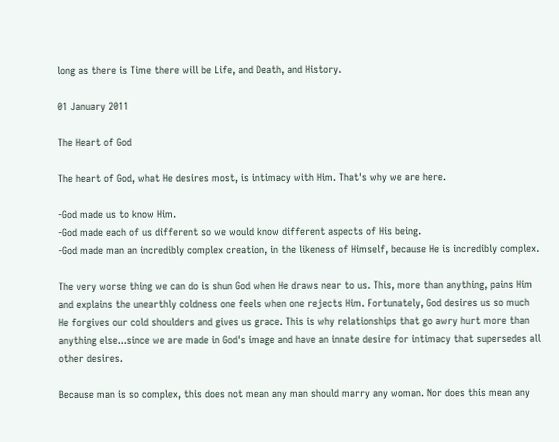long as there is Time there will be Life, and Death, and History.

01 January 2011

The Heart of God

The heart of God, what He desires most, is intimacy with Him. That's why we are here.

-God made us to know Him.
-God made each of us different so we would know different aspects of His being.
-God made man an incredibly complex creation, in the likeness of Himself, because He is incredibly complex.

The very worse thing we can do is shun God when He draws near to us. This, more than anything, pains Him and explains the unearthly coldness one feels when one rejects Him. Fortunately, God desires us so much He forgives our cold shoulders and gives us grace. This is why relationships that go awry hurt more than anything else...since we are made in God's image and have an innate desire for intimacy that supersedes all other desires.

Because man is so complex, this does not mean any man should marry any woman. Nor does this mean any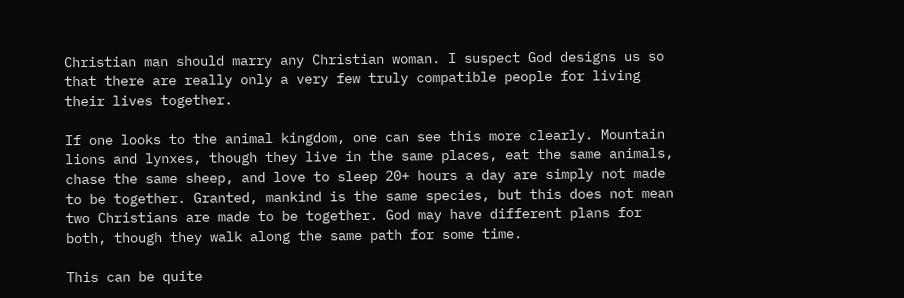Christian man should marry any Christian woman. I suspect God designs us so that there are really only a very few truly compatible people for living their lives together.

If one looks to the animal kingdom, one can see this more clearly. Mountain lions and lynxes, though they live in the same places, eat the same animals, chase the same sheep, and love to sleep 20+ hours a day are simply not made to be together. Granted, mankind is the same species, but this does not mean two Christians are made to be together. God may have different plans for both, though they walk along the same path for some time.

This can be quite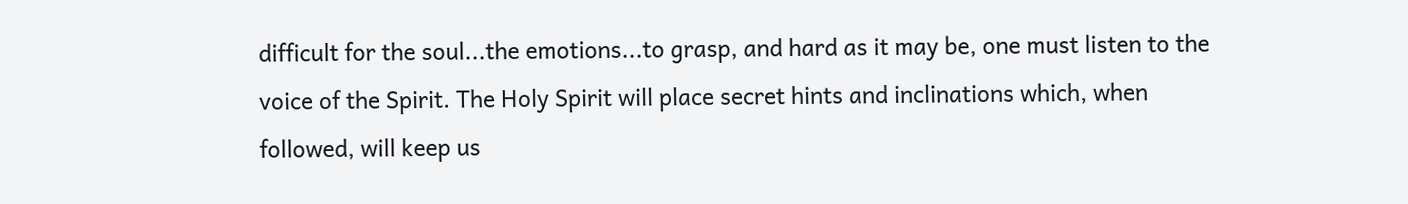difficult for the soul...the emotions...to grasp, and hard as it may be, one must listen to the voice of the Spirit. The Holy Spirit will place secret hints and inclinations which, when followed, will keep us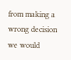from making a wrong decision we would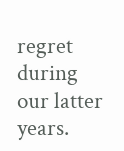regret during our latter years.